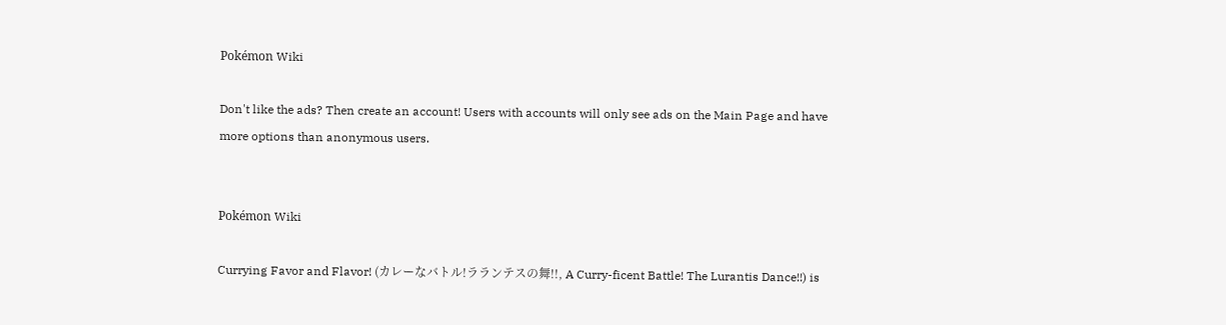Pokémon Wiki

Don't like the ads? Then create an account! Users with accounts will only see ads on the Main Page and have more options than anonymous users.


Pokémon Wiki

Currying Favor and Flavor! (カレーなバトル!ラランテスの舞!!, A Curry-ficent Battle! The Lurantis Dance!!) is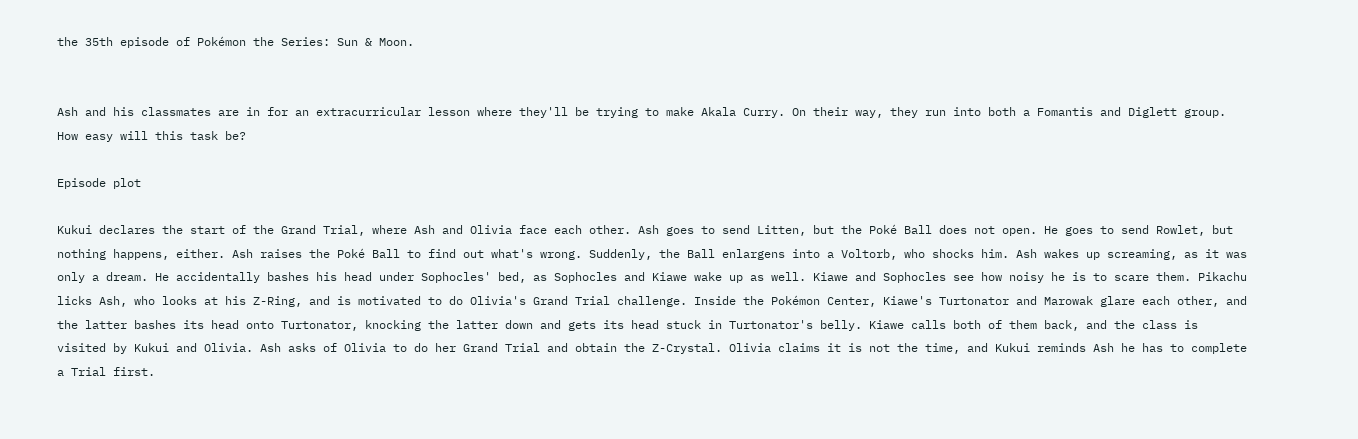the 35th episode of Pokémon the Series: Sun & Moon.


Ash and his classmates are in for an extracurricular lesson where they'll be trying to make Akala Curry. On their way, they run into both a Fomantis and Diglett group. How easy will this task be?

Episode plot

Kukui declares the start of the Grand Trial, where Ash and Olivia face each other. Ash goes to send Litten, but the Poké Ball does not open. He goes to send Rowlet, but nothing happens, either. Ash raises the Poké Ball to find out what's wrong. Suddenly, the Ball enlargens into a Voltorb, who shocks him. Ash wakes up screaming, as it was only a dream. He accidentally bashes his head under Sophocles' bed, as Sophocles and Kiawe wake up as well. Kiawe and Sophocles see how noisy he is to scare them. Pikachu licks Ash, who looks at his Z-Ring, and is motivated to do Olivia's Grand Trial challenge. Inside the Pokémon Center, Kiawe's Turtonator and Marowak glare each other, and the latter bashes its head onto Turtonator, knocking the latter down and gets its head stuck in Turtonator's belly. Kiawe calls both of them back, and the class is visited by Kukui and Olivia. Ash asks of Olivia to do her Grand Trial and obtain the Z-Crystal. Olivia claims it is not the time, and Kukui reminds Ash he has to complete a Trial first.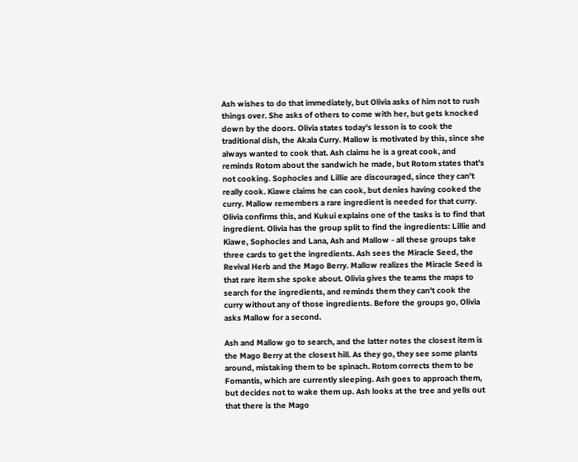Ash wishes to do that immediately, but Olivia asks of him not to rush things over. She asks of others to come with her, but gets knocked down by the doors. Olivia states today's lesson is to cook the traditional dish, the Akala Curry. Mallow is motivated by this, since she always wanted to cook that. Ash claims he is a great cook, and reminds Rotom about the sandwich he made, but Rotom states that's not cooking. Sophocles and Lillie are discouraged, since they can't really cook. Kiawe claims he can cook, but denies having cooked the curry. Mallow remembers a rare ingredient is needed for that curry. Olivia confirms this, and Kukui explains one of the tasks is to find that ingredient. Olivia has the group split to find the ingredients: Lillie and Kiawe, Sophocles and Lana, Ash and Mallow - all these groups take three cards to get the ingredients. Ash sees the Miracle Seed, the Revival Herb and the Mago Berry. Mallow realizes the Miracle Seed is that rare item she spoke about. Olivia gives the teams the maps to search for the ingredients, and reminds them they can't cook the curry without any of those ingredients. Before the groups go, Olivia asks Mallow for a second.

Ash and Mallow go to search, and the latter notes the closest item is the Mago Berry at the closest hill. As they go, they see some plants around, mistaking them to be spinach. Rotom corrects them to be Fomantis, which are currently sleeping. Ash goes to approach them, but decides not to wake them up. Ash looks at the tree and yells out that there is the Mago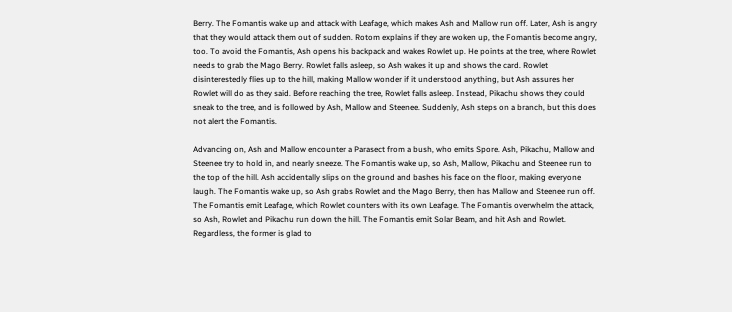Berry. The Fomantis wake up and attack with Leafage, which makes Ash and Mallow run off. Later, Ash is angry that they would attack them out of sudden. Rotom explains if they are woken up, the Fomantis become angry, too. To avoid the Fomantis, Ash opens his backpack and wakes Rowlet up. He points at the tree, where Rowlet needs to grab the Mago Berry. Rowlet falls asleep, so Ash wakes it up and shows the card. Rowlet disinterestedly flies up to the hill, making Mallow wonder if it understood anything, but Ash assures her Rowlet will do as they said. Before reaching the tree, Rowlet falls asleep. Instead, Pikachu shows they could sneak to the tree, and is followed by Ash, Mallow and Steenee. Suddenly, Ash steps on a branch, but this does not alert the Fomantis.

Advancing on, Ash and Mallow encounter a Parasect from a bush, who emits Spore. Ash, Pikachu, Mallow and Steenee try to hold in, and nearly sneeze. The Fomantis wake up, so Ash, Mallow, Pikachu and Steenee run to the top of the hill. Ash accidentally slips on the ground and bashes his face on the floor, making everyone laugh. The Fomantis wake up, so Ash grabs Rowlet and the Mago Berry, then has Mallow and Steenee run off. The Fomantis emit Leafage, which Rowlet counters with its own Leafage. The Fomantis overwhelm the attack, so Ash, Rowlet and Pikachu run down the hill. The Fomantis emit Solar Beam, and hit Ash and Rowlet. Regardless, the former is glad to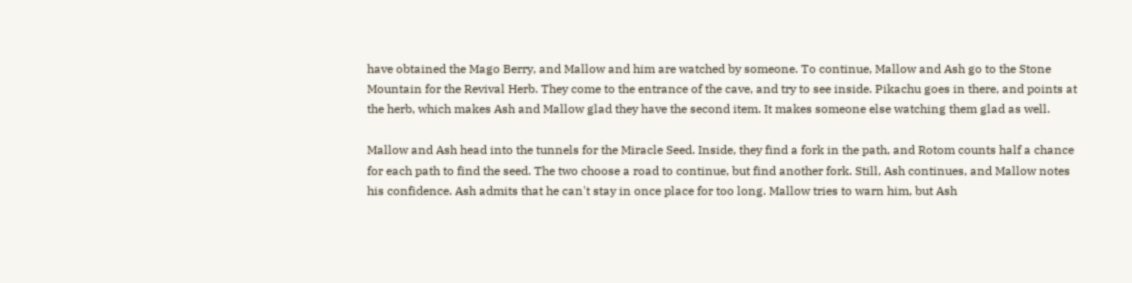have obtained the Mago Berry, and Mallow and him are watched by someone. To continue, Mallow and Ash go to the Stone Mountain for the Revival Herb. They come to the entrance of the cave, and try to see inside. Pikachu goes in there, and points at the herb, which makes Ash and Mallow glad they have the second item. It makes someone else watching them glad as well.

Mallow and Ash head into the tunnels for the Miracle Seed. Inside, they find a fork in the path, and Rotom counts half a chance for each path to find the seed. The two choose a road to continue, but find another fork. Still, Ash continues, and Mallow notes his confidence. Ash admits that he can't stay in once place for too long. Mallow tries to warn him, but Ash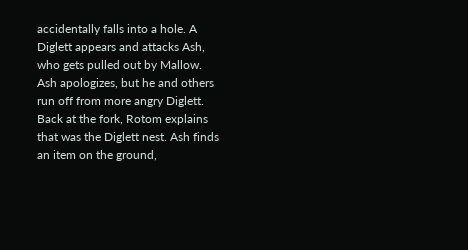accidentally falls into a hole. A Diglett appears and attacks Ash, who gets pulled out by Mallow. Ash apologizes, but he and others run off from more angry Diglett. Back at the fork, Rotom explains that was the Diglett nest. Ash finds an item on the ground,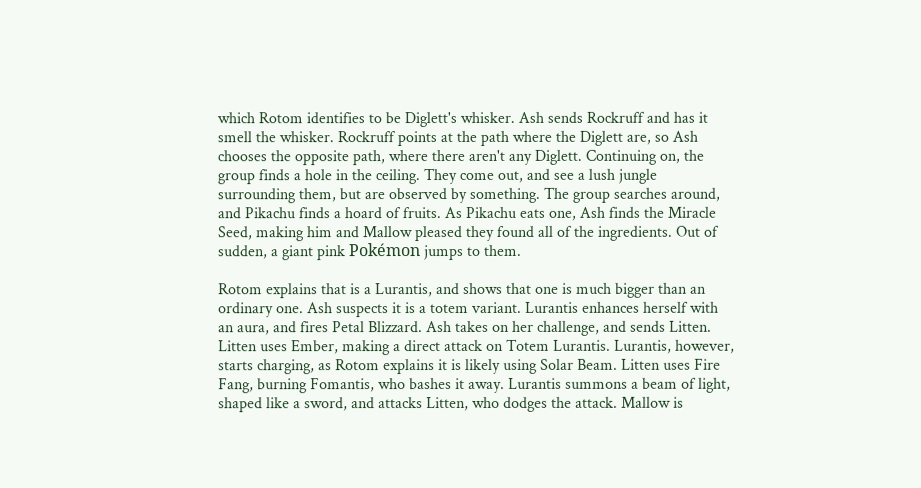which Rotom identifies to be Diglett's whisker. Ash sends Rockruff and has it smell the whisker. Rockruff points at the path where the Diglett are, so Ash chooses the opposite path, where there aren't any Diglett. Continuing on, the group finds a hole in the ceiling. They come out, and see a lush jungle surrounding them, but are observed by something. The group searches around, and Pikachu finds a hoard of fruits. As Pikachu eats one, Ash finds the Miracle Seed, making him and Mallow pleased they found all of the ingredients. Out of sudden, a giant pink Pokémon jumps to them.

Rotom explains that is a Lurantis, and shows that one is much bigger than an ordinary one. Ash suspects it is a totem variant. Lurantis enhances herself with an aura, and fires Petal Blizzard. Ash takes on her challenge, and sends Litten. Litten uses Ember, making a direct attack on Totem Lurantis. Lurantis, however, starts charging, as Rotom explains it is likely using Solar Beam. Litten uses Fire Fang, burning Fomantis, who bashes it away. Lurantis summons a beam of light, shaped like a sword, and attacks Litten, who dodges the attack. Mallow is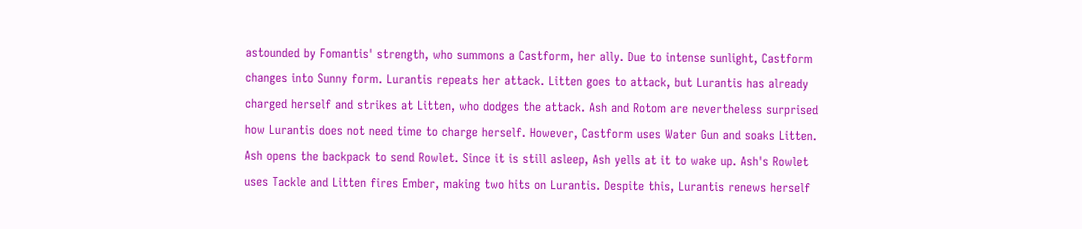astounded by Fomantis' strength, who summons a Castform, her ally. Due to intense sunlight, Castform changes into Sunny form. Lurantis repeats her attack. Litten goes to attack, but Lurantis has already charged herself and strikes at Litten, who dodges the attack. Ash and Rotom are nevertheless surprised how Lurantis does not need time to charge herself. However, Castform uses Water Gun and soaks Litten. Ash opens the backpack to send Rowlet. Since it is still asleep, Ash yells at it to wake up. Ash's Rowlet uses Tackle and Litten fires Ember, making two hits on Lurantis. Despite this, Lurantis renews herself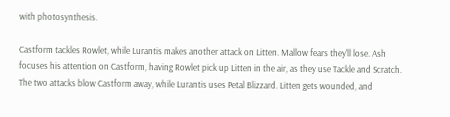with photosynthesis.

Castform tackles Rowlet, while Lurantis makes another attack on Litten. Mallow fears they'll lose. Ash focuses his attention on Castform, having Rowlet pick up Litten in the air, as they use Tackle and Scratch. The two attacks blow Castform away, while Lurantis uses Petal Blizzard. Litten gets wounded, and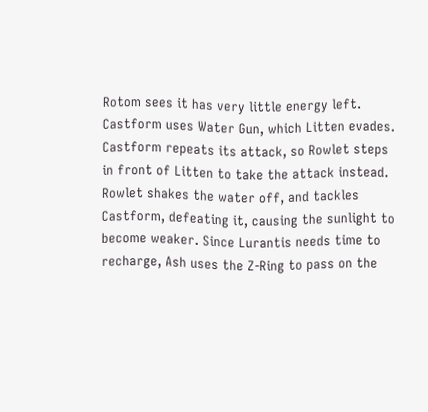Rotom sees it has very little energy left. Castform uses Water Gun, which Litten evades. Castform repeats its attack, so Rowlet steps in front of Litten to take the attack instead. Rowlet shakes the water off, and tackles Castform, defeating it, causing the sunlight to become weaker. Since Lurantis needs time to recharge, Ash uses the Z-Ring to pass on the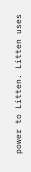power to Litten. Litten uses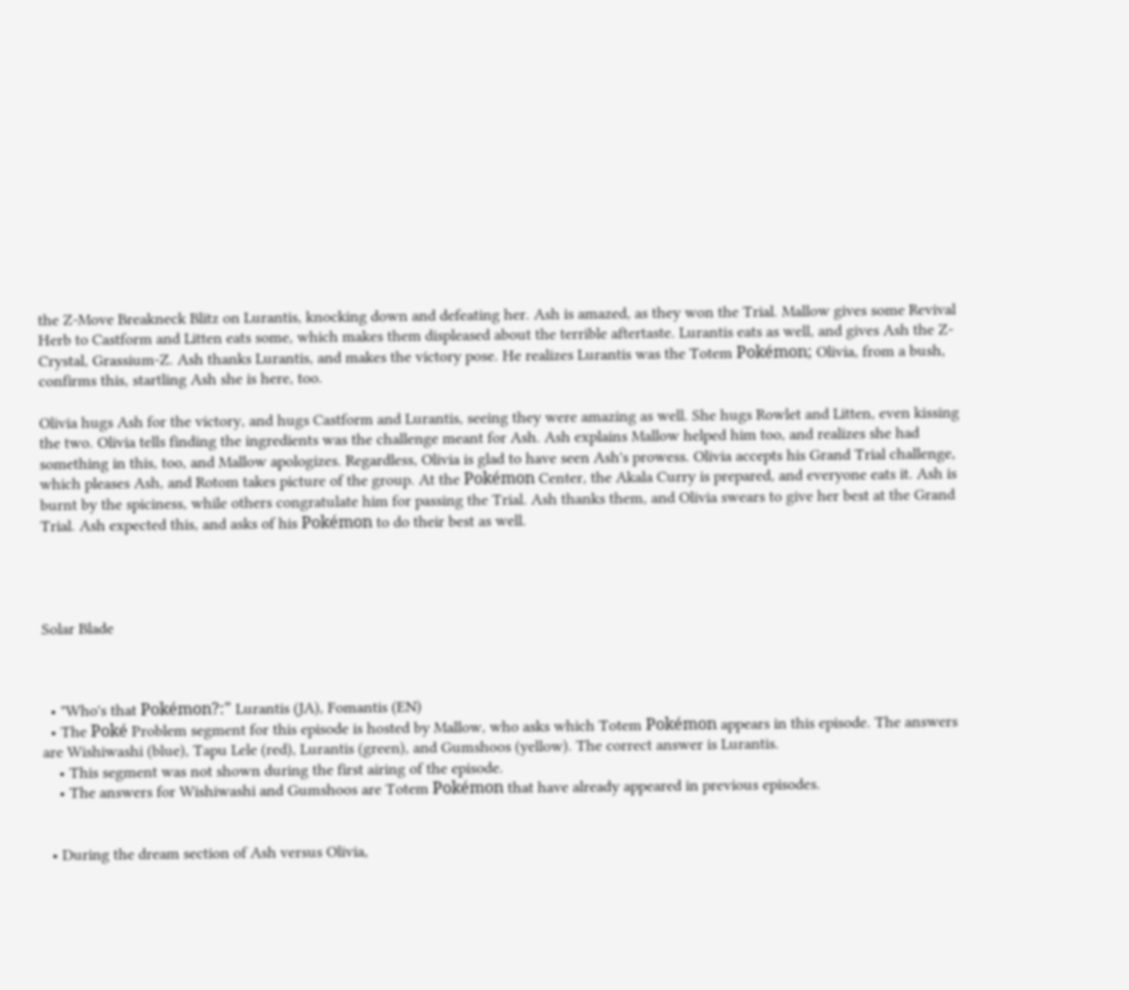the Z-Move Breakneck Blitz on Lurantis, knocking down and defeating her. Ash is amazed, as they won the Trial. Mallow gives some Revival Herb to Castform and Litten eats some, which makes them displeased about the terrible aftertaste. Lurantis eats as well, and gives Ash the Z-Crystal, Grassium-Z. Ash thanks Lurantis, and makes the victory pose. He realizes Lurantis was the Totem Pokémon; Olivia, from a bush, confirms this, startling Ash she is here, too.

Olivia hugs Ash for the victory, and hugs Castform and Lurantis, seeing they were amazing as well. She hugs Rowlet and Litten, even kissing the two. Olivia tells finding the ingredients was the challenge meant for Ash. Ash explains Mallow helped him too, and realizes she had something in this, too, and Mallow apologizes. Regardless, Olivia is glad to have seen Ash's prowess. Olivia accepts his Grand Trial challenge, which pleases Ash, and Rotom takes picture of the group. At the Pokémon Center, the Akala Curry is prepared, and everyone eats it. Ash is burnt by the spiciness, while others congratulate him for passing the Trial. Ash thanks them, and Olivia swears to give her best at the Grand Trial. Ash expected this, and asks of his Pokémon to do their best as well.




Solar Blade



  • "Who's that Pokémon?:" Lurantis (JA), Fomantis (EN)
  • The Poké Problem segment for this episode is hosted by Mallow, who asks which Totem Pokémon appears in this episode. The answers are Wishiwashi (blue), Tapu Lele (red), Lurantis (green), and Gumshoos (yellow). The correct answer is Lurantis.
    • This segment was not shown during the first airing of the episode.
    • The answers for Wishiwashi and Gumshoos are Totem Pokémon that have already appeared in previous episodes.


  • During the dream section of Ash versus Olivia,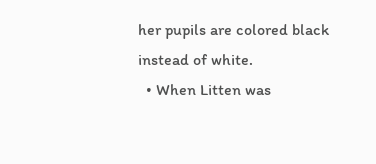her pupils are colored black instead of white.
  • When Litten was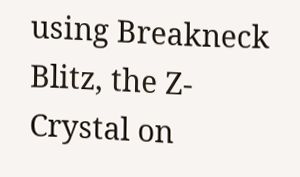using Breakneck Blitz, the Z-Crystal on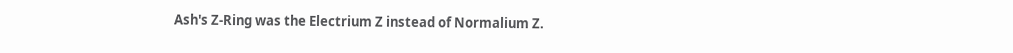Ash's Z-Ring was the Electrium Z instead of Normalium Z.